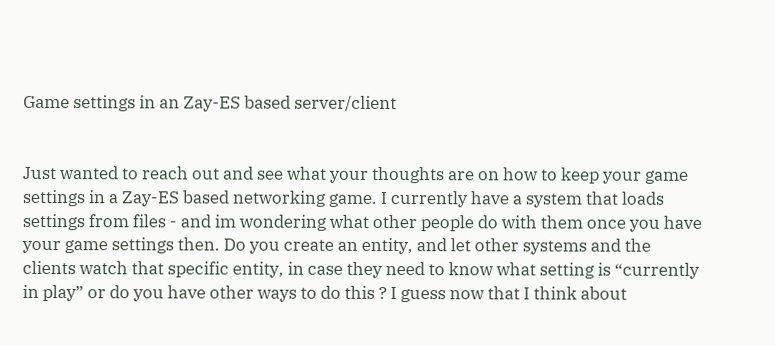Game settings in an Zay-ES based server/client


Just wanted to reach out and see what your thoughts are on how to keep your game settings in a Zay-ES based networking game. I currently have a system that loads settings from files - and im wondering what other people do with them once you have your game settings then. Do you create an entity, and let other systems and the clients watch that specific entity, in case they need to know what setting is “currently in play” or do you have other ways to do this ? I guess now that I think about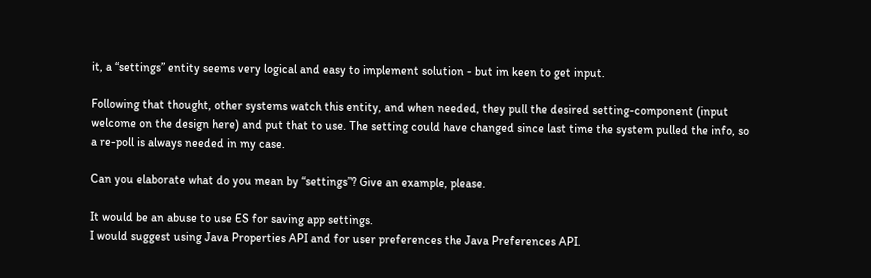it, a “settings” entity seems very logical and easy to implement solution - but im keen to get input.

Following that thought, other systems watch this entity, and when needed, they pull the desired setting-component (input welcome on the design here) and put that to use. The setting could have changed since last time the system pulled the info, so a re-poll is always needed in my case.

Can you elaborate what do you mean by “settings”? Give an example, please.

It would be an abuse to use ES for saving app settings.
I would suggest using Java Properties API and for user preferences the Java Preferences API.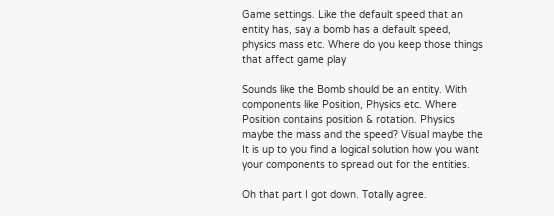Game settings. Like the default speed that an entity has, say a bomb has a default speed, physics mass etc. Where do you keep those things that affect game play

Sounds like the Bomb should be an entity. With components like Position, Physics etc. Where Position contains position & rotation. Physics maybe the mass and the speed? Visual maybe the It is up to you find a logical solution how you want your components to spread out for the entities.

Oh that part I got down. Totally agree.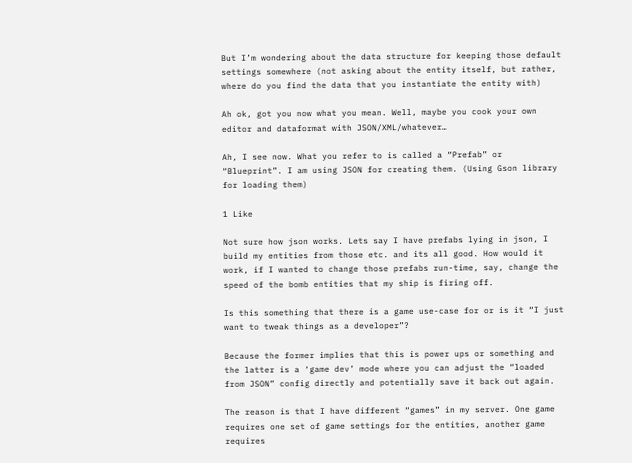But I’m wondering about the data structure for keeping those default settings somewhere (not asking about the entity itself, but rather, where do you find the data that you instantiate the entity with)

Ah ok, got you now what you mean. Well, maybe you cook your own editor and dataformat with JSON/XML/whatever…

Ah, I see now. What you refer to is called a “Prefab” or “Blueprint”. I am using JSON for creating them. (Using Gson library for loading them)

1 Like

Not sure how json works. Lets say I have prefabs lying in json, I build my entities from those etc. and its all good. How would it work, if I wanted to change those prefabs run-time, say, change the speed of the bomb entities that my ship is firing off.

Is this something that there is a game use-case for or is it “I just want to tweak things as a developer”?

Because the former implies that this is power ups or something and the latter is a ‘game dev’ mode where you can adjust the “loaded from JSON” config directly and potentially save it back out again.

The reason is that I have different “games” in my server. One game requires one set of game settings for the entities, another game requires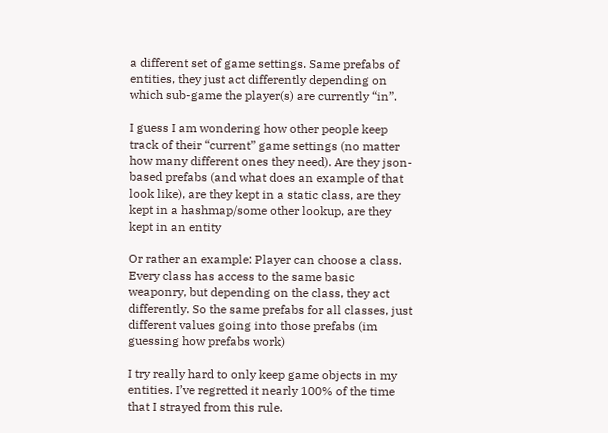a different set of game settings. Same prefabs of entities, they just act differently depending on which sub-game the player(s) are currently “in”.

I guess I am wondering how other people keep track of their “current” game settings (no matter how many different ones they need). Are they json-based prefabs (and what does an example of that look like), are they kept in a static class, are they kept in a hashmap/some other lookup, are they kept in an entity

Or rather an example: Player can choose a class. Every class has access to the same basic weaponry, but depending on the class, they act differently. So the same prefabs for all classes, just different values going into those prefabs (im guessing how prefabs work)

I try really hard to only keep game objects in my entities. I’ve regretted it nearly 100% of the time that I strayed from this rule.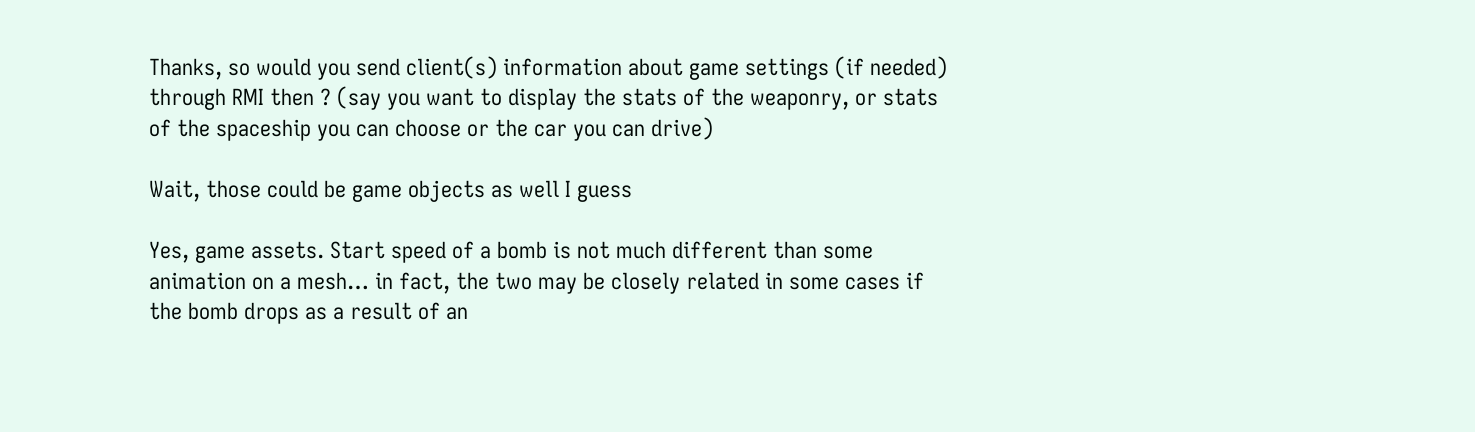Thanks, so would you send client(s) information about game settings (if needed) through RMI then ? (say you want to display the stats of the weaponry, or stats of the spaceship you can choose or the car you can drive)

Wait, those could be game objects as well I guess

Yes, game assets. Start speed of a bomb is not much different than some animation on a mesh… in fact, the two may be closely related in some cases if the bomb drops as a result of an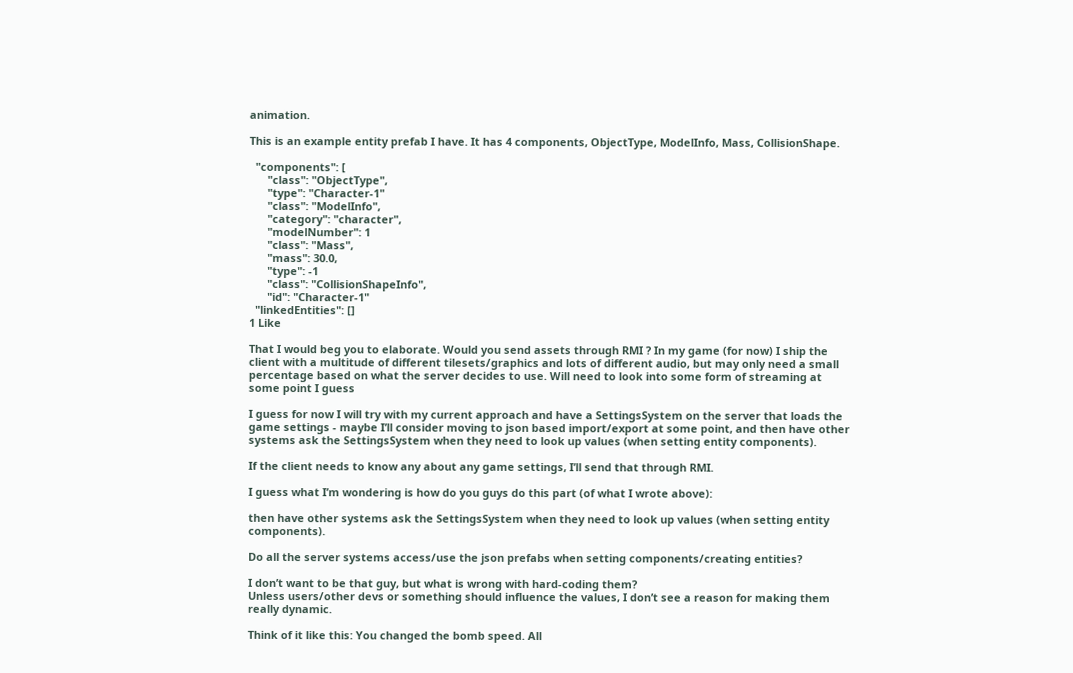animation.

This is an example entity prefab I have. It has 4 components, ObjectType, ModelInfo, Mass, CollisionShape.

  "components": [
      "class": "ObjectType",
      "type": "Character-1"
      "class": "ModelInfo",
      "category": "character",
      "modelNumber": 1
      "class": "Mass",
      "mass": 30.0,
      "type": -1
      "class": "CollisionShapeInfo",
      "id": "Character-1"
  "linkedEntities": []
1 Like

That I would beg you to elaborate. Would you send assets through RMI ? In my game (for now) I ship the client with a multitude of different tilesets/graphics and lots of different audio, but may only need a small percentage based on what the server decides to use. Will need to look into some form of streaming at some point I guess

I guess for now I will try with my current approach and have a SettingsSystem on the server that loads the game settings - maybe I’ll consider moving to json based import/export at some point, and then have other systems ask the SettingsSystem when they need to look up values (when setting entity components).

If the client needs to know any about any game settings, I’ll send that through RMI.

I guess what I’m wondering is how do you guys do this part (of what I wrote above):

then have other systems ask the SettingsSystem when they need to look up values (when setting entity components).

Do all the server systems access/use the json prefabs when setting components/creating entities?

I don’t want to be that guy, but what is wrong with hard-coding them?
Unless users/other devs or something should influence the values, I don’t see a reason for making them really dynamic.

Think of it like this: You changed the bomb speed. All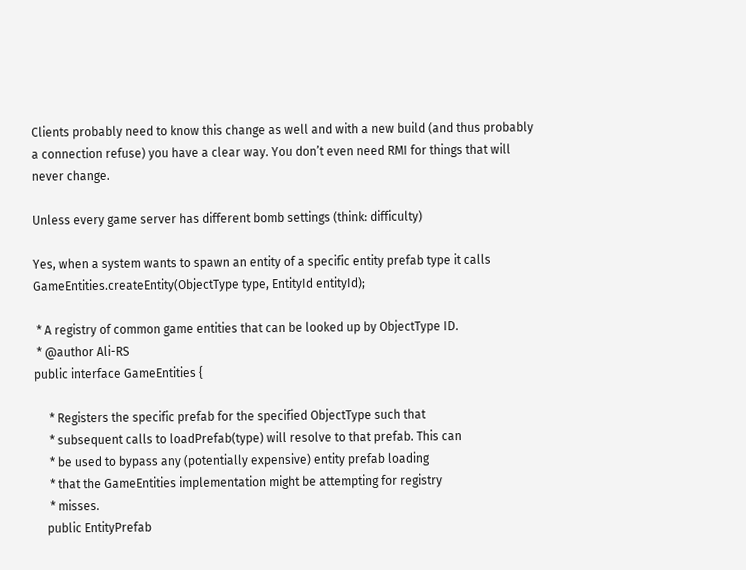Clients probably need to know this change as well and with a new build (and thus probably a connection refuse) you have a clear way. You don’t even need RMI for things that will never change.

Unless every game server has different bomb settings (think: difficulty)

Yes, when a system wants to spawn an entity of a specific entity prefab type it calls
GameEntities.createEntity(ObjectType type, EntityId entityId);

 * A registry of common game entities that can be looked up by ObjectType ID.
 * @author Ali-RS
public interface GameEntities {

     * Registers the specific prefab for the specified ObjectType such that
     * subsequent calls to loadPrefab(type) will resolve to that prefab. This can
     * be used to bypass any (potentially expensive) entity prefab loading
     * that the GameEntities implementation might be attempting for registry
     * misses.
    public EntityPrefab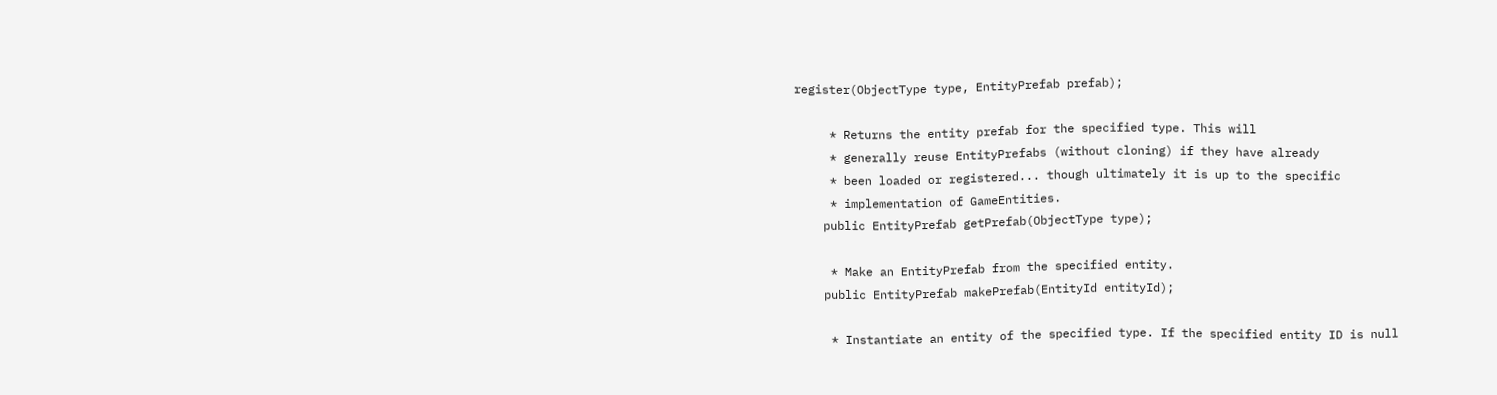register(ObjectType type, EntityPrefab prefab);

     * Returns the entity prefab for the specified type. This will
     * generally reuse EntityPrefabs (without cloning) if they have already
     * been loaded or registered... though ultimately it is up to the specific
     * implementation of GameEntities.
    public EntityPrefab getPrefab(ObjectType type);

     * Make an EntityPrefab from the specified entity.
    public EntityPrefab makePrefab(EntityId entityId);

     * Instantiate an entity of the specified type. If the specified entity ID is null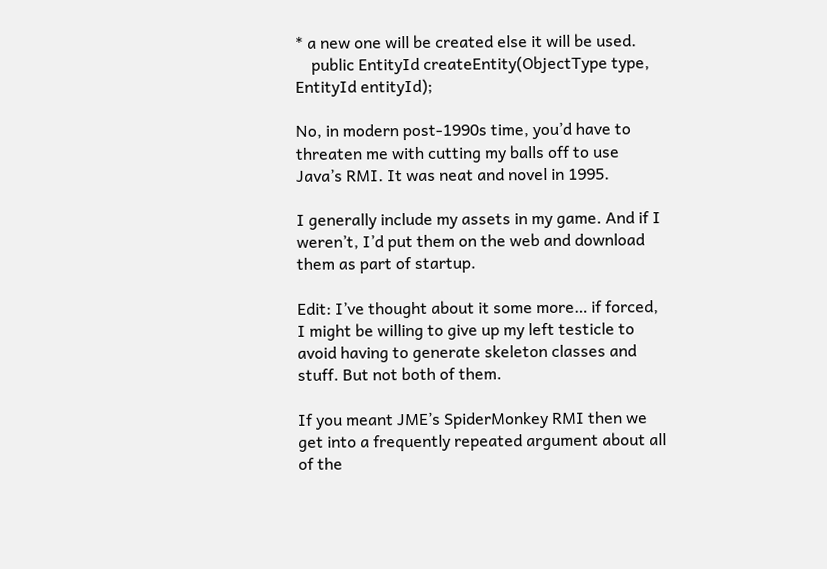* a new one will be created else it will be used.
    public EntityId createEntity(ObjectType type, EntityId entityId);

No, in modern post-1990s time, you’d have to threaten me with cutting my balls off to use Java’s RMI. It was neat and novel in 1995.

I generally include my assets in my game. And if I weren’t, I’d put them on the web and download them as part of startup.

Edit: I’ve thought about it some more… if forced, I might be willing to give up my left testicle to avoid having to generate skeleton classes and stuff. But not both of them.

If you meant JME’s SpiderMonkey RMI then we get into a frequently repeated argument about all of the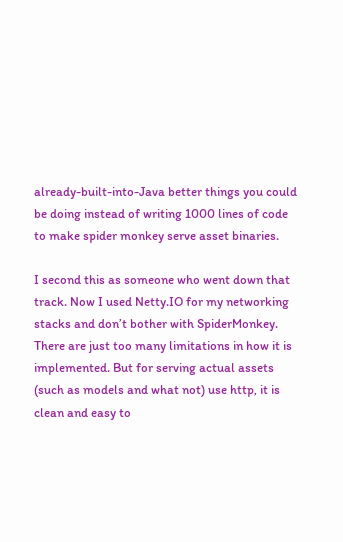already-built-into-Java better things you could be doing instead of writing 1000 lines of code to make spider monkey serve asset binaries.

I second this as someone who went down that track. Now I used Netty.IO for my networking stacks and don’t bother with SpiderMonkey. There are just too many limitations in how it is implemented. But for serving actual assets (such as models and what not) use http, it is clean and easy to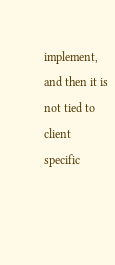implement, and then it is not tied to client specific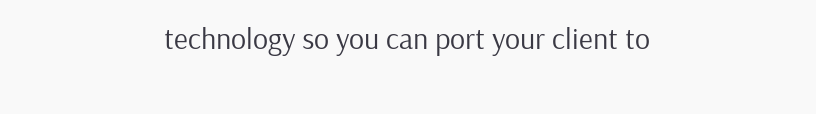technology so you can port your client to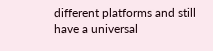different platforms and still have a universal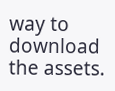way to download the assets.